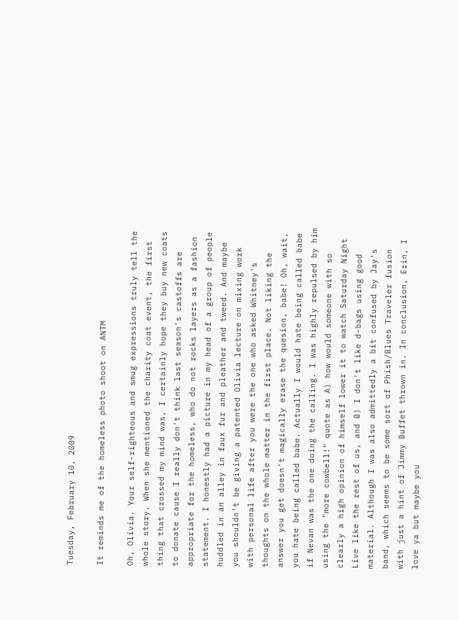Tuesday, February 10, 2009

It reminds me of the homeless photo shoot on ANTM

Oh, Olivia. Your self-righteous and smug expressions truly tell the whole story. When she mentioned the charity coat event, the first thing that crossed my mind was, I certainly hope they buy new coats to donate cause I really don't think last season's castoffs are appropriate for the homeless, who do not rocks layers as a fashion statement. I honestly had a picture in my head of a group of people huddled in an alley in faux fur and pleather and tweed. And maybe you shouldn't be giving a patented Olivia lecture on mixing work with personal life after you were the one who asked Whitney's thoughts on the whole matter in the first place. Not liking the answer you get doesn't magically erase the quesion, babe! Oh, wait, you hate being called babe. Actually I would hate being called babe if Nevan was the one doing the calling. I was highly repulsed by him using the "more cowbell!" quote as A) how would someone with so clearly a high opinion of himself lower it to watch Saturday Night Live like the rest of us, and B) I don't like d-bags using good material. Although I was also admittedly a bit confused by Jay's band, which seems to be some sort of Phish/Blues Traveler fusion with just a hint of Jimmy Buffet thrown in. In conclusion, Erin, I love ya but maybe you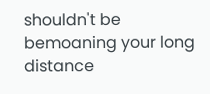shouldn't be bemoaning your long distance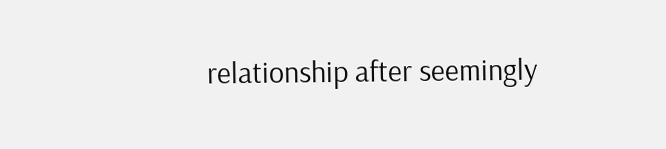relationship after seemingly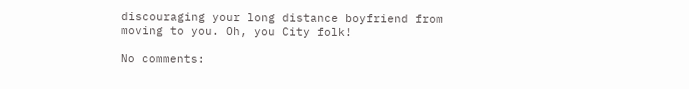discouraging your long distance boyfriend from moving to you. Oh, you City folk!

No comments: